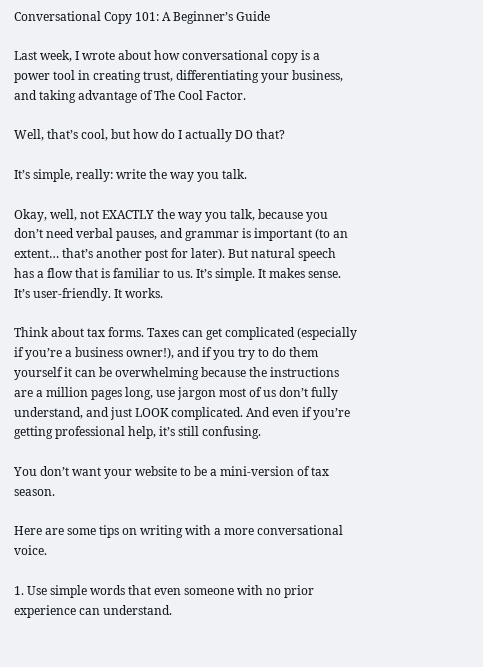Conversational Copy 101: A Beginner’s Guide

Last week, I wrote about how conversational copy is a power tool in creating trust, differentiating your business, and taking advantage of The Cool Factor.

Well, that’s cool, but how do I actually DO that?

It’s simple, really: write the way you talk.

Okay, well, not EXACTLY the way you talk, because you don’t need verbal pauses, and grammar is important (to an extent… that’s another post for later). But natural speech has a flow that is familiar to us. It’s simple. It makes sense. It’s user-friendly. It works.

Think about tax forms. Taxes can get complicated (especially if you’re a business owner!), and if you try to do them yourself it can be overwhelming because the instructions are a million pages long, use jargon most of us don’t fully understand, and just LOOK complicated. And even if you’re getting professional help, it’s still confusing.

You don’t want your website to be a mini-version of tax season.

Here are some tips on writing with a more conversational voice.

1. Use simple words that even someone with no prior experience can understand.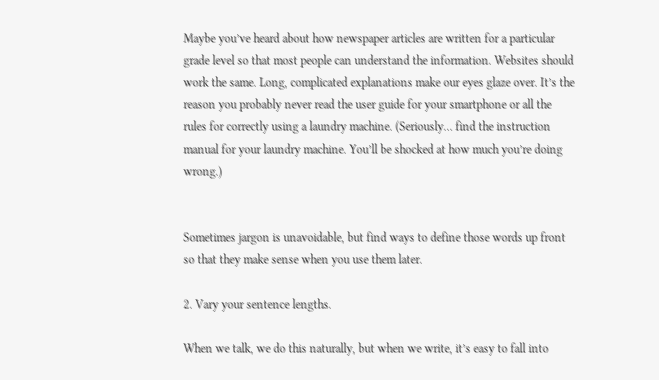Maybe you’ve heard about how newspaper articles are written for a particular grade level so that most people can understand the information. Websites should work the same. Long, complicated explanations make our eyes glaze over. It’s the reason you probably never read the user guide for your smartphone or all the rules for correctly using a laundry machine. (Seriously… find the instruction manual for your laundry machine. You’ll be shocked at how much you’re doing wrong.)


Sometimes jargon is unavoidable, but find ways to define those words up front so that they make sense when you use them later.

2. Vary your sentence lengths.

When we talk, we do this naturally, but when we write, it’s easy to fall into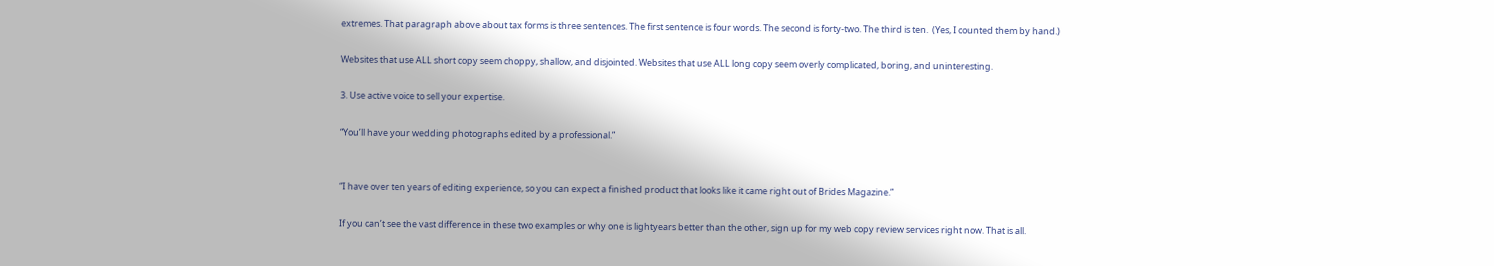extremes. That paragraph above about tax forms is three sentences. The first sentence is four words. The second is forty-two. The third is ten.  (Yes, I counted them by hand.)

Websites that use ALL short copy seem choppy, shallow, and disjointed. Websites that use ALL long copy seem overly complicated, boring, and uninteresting.

3. Use active voice to sell your expertise.

“You’ll have your wedding photographs edited by a professional.”


“I have over ten years of editing experience, so you can expect a finished product that looks like it came right out of Brides Magazine.”

If you can’t see the vast difference in these two examples or why one is lightyears better than the other, sign up for my web copy review services right now. That is all.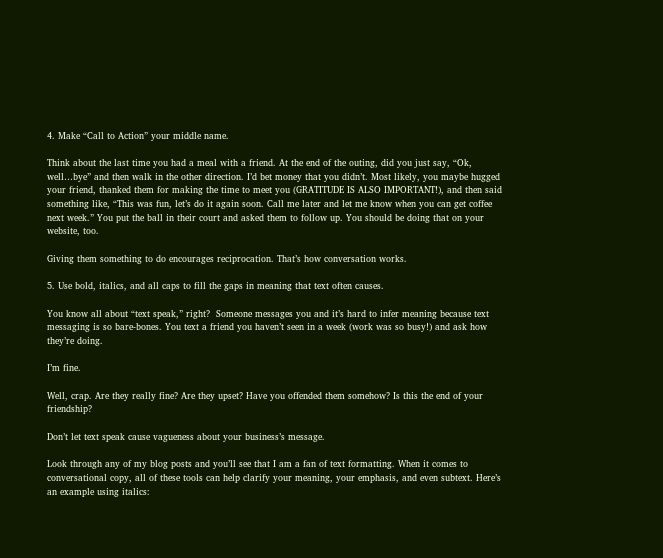4. Make “Call to Action” your middle name.

Think about the last time you had a meal with a friend. At the end of the outing, did you just say, “Ok, well…bye” and then walk in the other direction. I’d bet money that you didn’t. Most likely, you maybe hugged your friend, thanked them for making the time to meet you (GRATITUDE IS ALSO IMPORTANT!), and then said something like, “This was fun, let’s do it again soon. Call me later and let me know when you can get coffee next week.” You put the ball in their court and asked them to follow up. You should be doing that on your website, too.

Giving them something to do encourages reciprocation. That’s how conversation works.

5. Use bold, italics, and all caps to fill the gaps in meaning that text often causes.

You know all about “text speak,” right?  Someone messages you and it’s hard to infer meaning because text messaging is so bare-bones. You text a friend you haven’t seen in a week (work was so busy!) and ask how they’re doing.

I’m fine.

Well, crap. Are they really fine? Are they upset? Have you offended them somehow? Is this the end of your friendship?

Don’t let text speak cause vagueness about your business’s message.

Look through any of my blog posts and you’ll see that I am a fan of text formatting. When it comes to conversational copy, all of these tools can help clarify your meaning, your emphasis, and even subtext. Here’s an example using italics: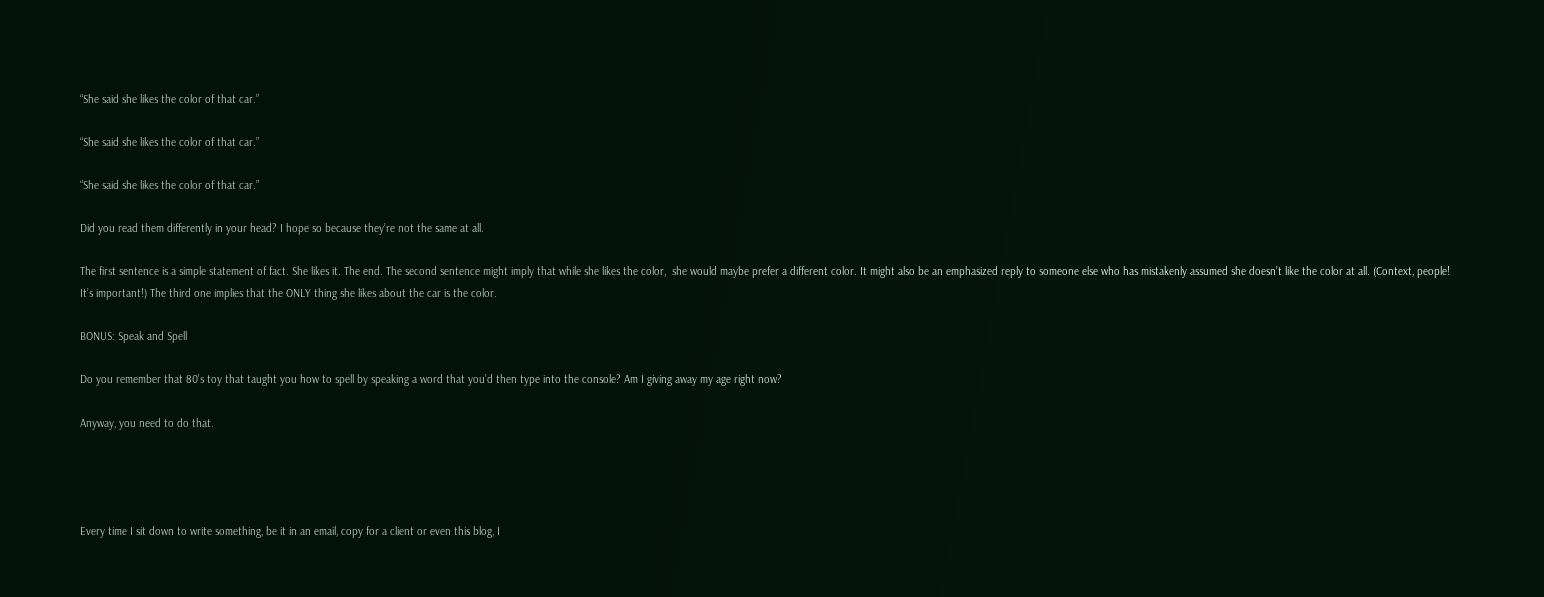“She said she likes the color of that car.”

“She said she likes the color of that car.”

“She said she likes the color of that car.”

Did you read them differently in your head? I hope so because they’re not the same at all.

The first sentence is a simple statement of fact. She likes it. The end. The second sentence might imply that while she likes the color,  she would maybe prefer a different color. It might also be an emphasized reply to someone else who has mistakenly assumed she doesn’t like the color at all. (Context, people! It’s important!) The third one implies that the ONLY thing she likes about the car is the color.

BONUS: Speak and Spell

Do you remember that 80’s toy that taught you how to spell by speaking a word that you’d then type into the console? Am I giving away my age right now?

Anyway, you need to do that.




Every time I sit down to write something, be it in an email, copy for a client or even this blog, I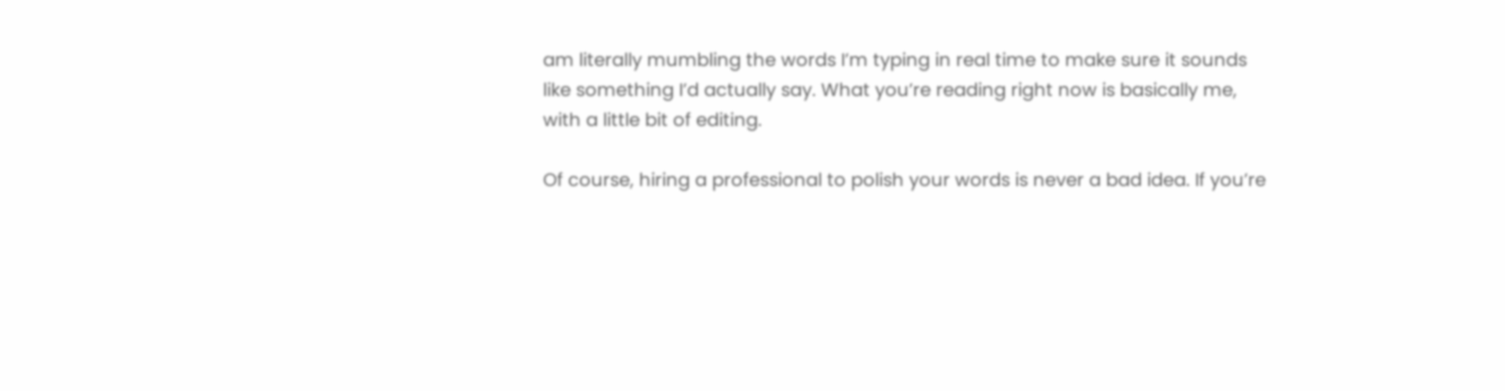am literally mumbling the words I’m typing in real time to make sure it sounds like something I’d actually say. What you’re reading right now is basically me, with a little bit of editing.

Of course, hiring a professional to polish your words is never a bad idea. If you’re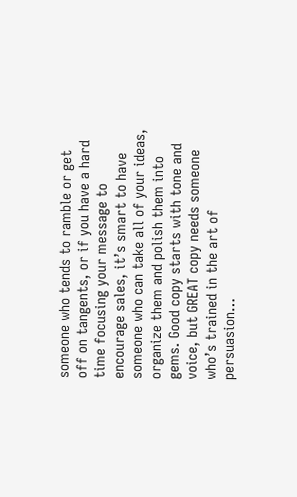someone who tends to ramble or get off on tangents, or if you have a hard time focusing your message to encourage sales, it’s smart to have someone who can take all of your ideas, organize them and polish them into gems. Good copy starts with tone and voice, but GREAT copy needs someone who’s trained in the art of persuasion…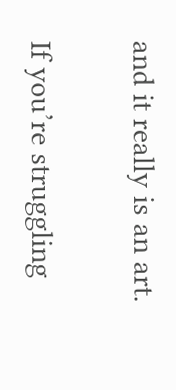and it really is an art.

If you’re struggling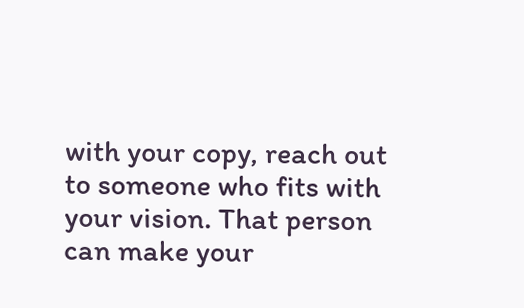with your copy, reach out to someone who fits with your vision. That person can make your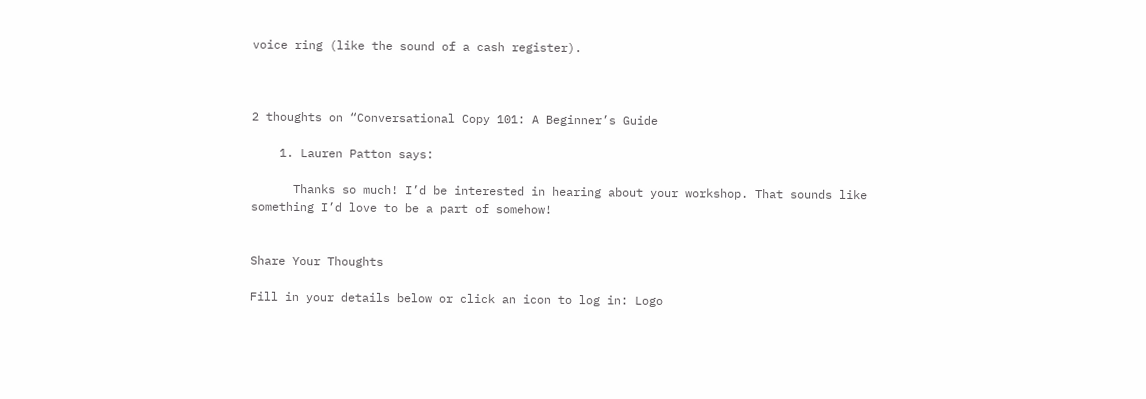voice ring (like the sound of a cash register).



2 thoughts on “Conversational Copy 101: A Beginner’s Guide

    1. Lauren Patton says:

      Thanks so much! I’d be interested in hearing about your workshop. That sounds like something I’d love to be a part of somehow!


Share Your Thoughts

Fill in your details below or click an icon to log in: Logo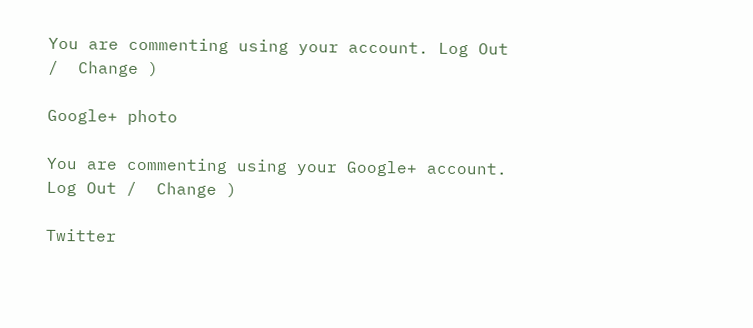You are commenting using your account. Log Out /  Change )

Google+ photo

You are commenting using your Google+ account. Log Out /  Change )

Twitter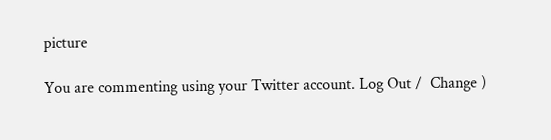picture

You are commenting using your Twitter account. Log Out /  Change )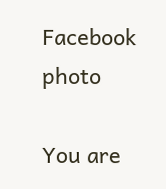Facebook photo

You are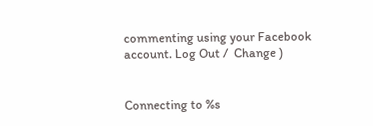commenting using your Facebook account. Log Out /  Change )


Connecting to %s